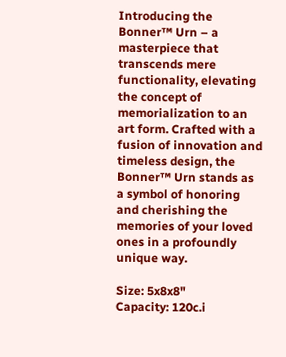Introducing the Bonner™ Urn – a masterpiece that transcends mere functionality, elevating the concept of memorialization to an art form. Crafted with a fusion of innovation and timeless design, the Bonner™ Urn stands as a symbol of honoring and cherishing the memories of your loved ones in a profoundly unique way.

Size: 5x8x8"
Capacity: 120c.i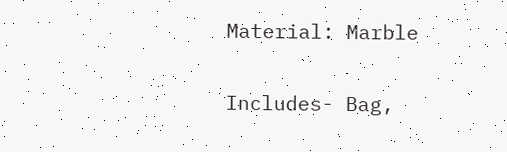Material: Marble


Includes- Bag,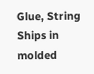Glue, String
Ships in molded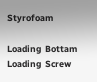Styrofoam

Loading  Bottam Loading  Screw